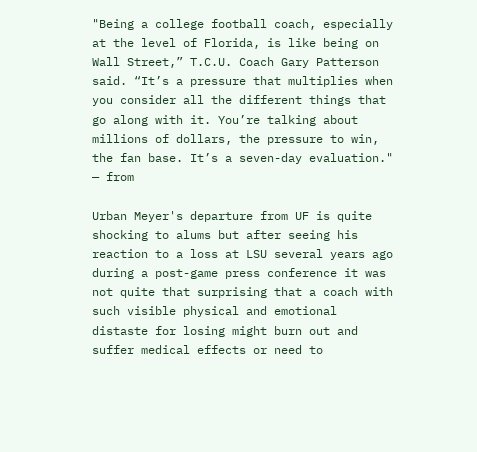"Being a college football coach, especially at the level of Florida, is like being on Wall Street,” T.C.U. Coach Gary Patterson said. “It’s a pressure that multiplies when you consider all the different things that go along with it. You’re talking about millions of dollars, the pressure to win, the fan base. It’s a seven-day evaluation." — from

Urban Meyer's departure from UF is quite shocking to alums but after seeing his reaction to a loss at LSU several years ago during a post-game press conference it was not quite that surprising that a coach with such visible physical and emotional distaste for losing might burn out and suffer medical effects or need to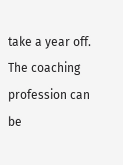take a year off. The coaching profession can be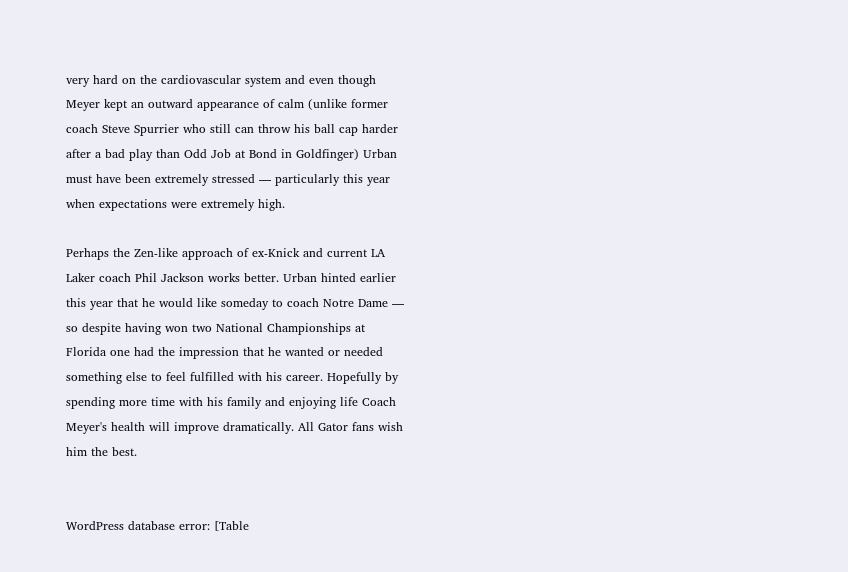very hard on the cardiovascular system and even though Meyer kept an outward appearance of calm (unlike former coach Steve Spurrier who still can throw his ball cap harder after a bad play than Odd Job at Bond in Goldfinger) Urban must have been extremely stressed — particularly this year when expectations were extremely high.

Perhaps the Zen-like approach of ex-Knick and current LA Laker coach Phil Jackson works better. Urban hinted earlier this year that he would like someday to coach Notre Dame — so despite having won two National Championships at Florida one had the impression that he wanted or needed something else to feel fulfilled with his career. Hopefully by spending more time with his family and enjoying life Coach Meyer's health will improve dramatically. All Gator fans wish him the best.


WordPress database error: [Table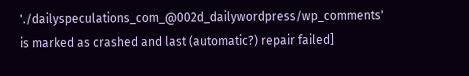'./dailyspeculations_com_@002d_dailywordpress/wp_comments' is marked as crashed and last (automatic?) repair failed]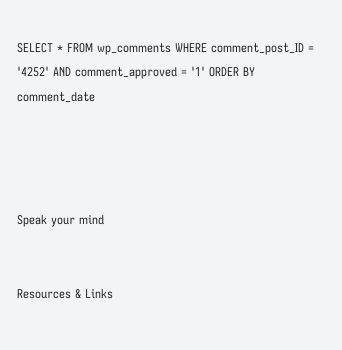SELECT * FROM wp_comments WHERE comment_post_ID = '4252' AND comment_approved = '1' ORDER BY comment_date




Speak your mind


Resources & Links